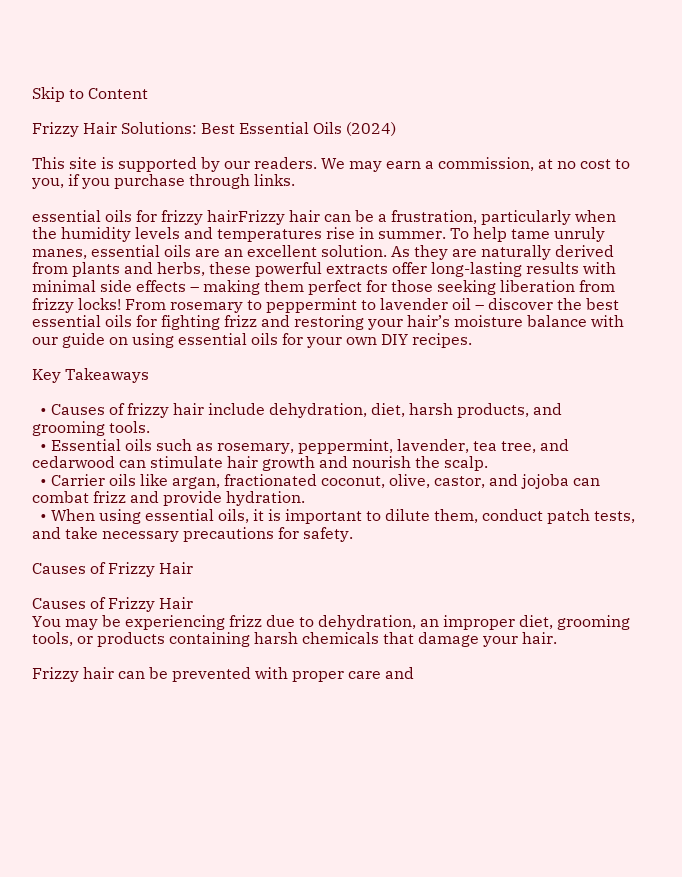Skip to Content

Frizzy Hair Solutions: Best Essential Oils (2024)

This site is supported by our readers. We may earn a commission, at no cost to you, if you purchase through links.

essential oils for frizzy hairFrizzy hair can be a frustration, particularly when the humidity levels and temperatures rise in summer. To help tame unruly manes, essential oils are an excellent solution. As they are naturally derived from plants and herbs, these powerful extracts offer long-lasting results with minimal side effects – making them perfect for those seeking liberation from frizzy locks! From rosemary to peppermint to lavender oil – discover the best essential oils for fighting frizz and restoring your hair’s moisture balance with our guide on using essential oils for your own DIY recipes.

Key Takeaways

  • Causes of frizzy hair include dehydration, diet, harsh products, and grooming tools.
  • Essential oils such as rosemary, peppermint, lavender, tea tree, and cedarwood can stimulate hair growth and nourish the scalp.
  • Carrier oils like argan, fractionated coconut, olive, castor, and jojoba can combat frizz and provide hydration.
  • When using essential oils, it is important to dilute them, conduct patch tests, and take necessary precautions for safety.

Causes of Frizzy Hair

Causes of Frizzy Hair
You may be experiencing frizz due to dehydration, an improper diet, grooming tools, or products containing harsh chemicals that damage your hair.

Frizzy hair can be prevented with proper care and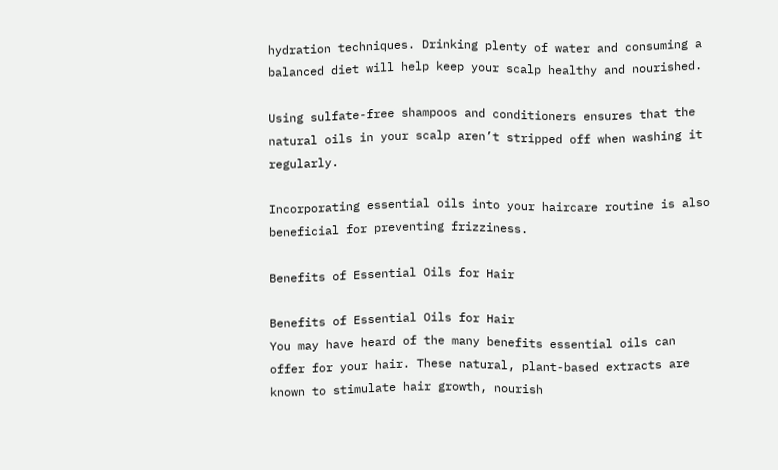hydration techniques. Drinking plenty of water and consuming a balanced diet will help keep your scalp healthy and nourished.

Using sulfate-free shampoos and conditioners ensures that the natural oils in your scalp aren’t stripped off when washing it regularly.

Incorporating essential oils into your haircare routine is also beneficial for preventing frizziness.

Benefits of Essential Oils for Hair

Benefits of Essential Oils for Hair
You may have heard of the many benefits essential oils can offer for your hair. These natural, plant-based extracts are known to stimulate hair growth, nourish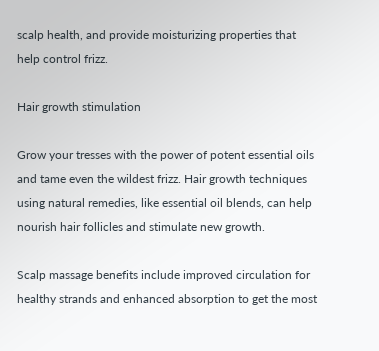scalp health, and provide moisturizing properties that help control frizz.

Hair growth stimulation

Grow your tresses with the power of potent essential oils and tame even the wildest frizz. Hair growth techniques using natural remedies, like essential oil blends, can help nourish hair follicles and stimulate new growth.

Scalp massage benefits include improved circulation for healthy strands and enhanced absorption to get the most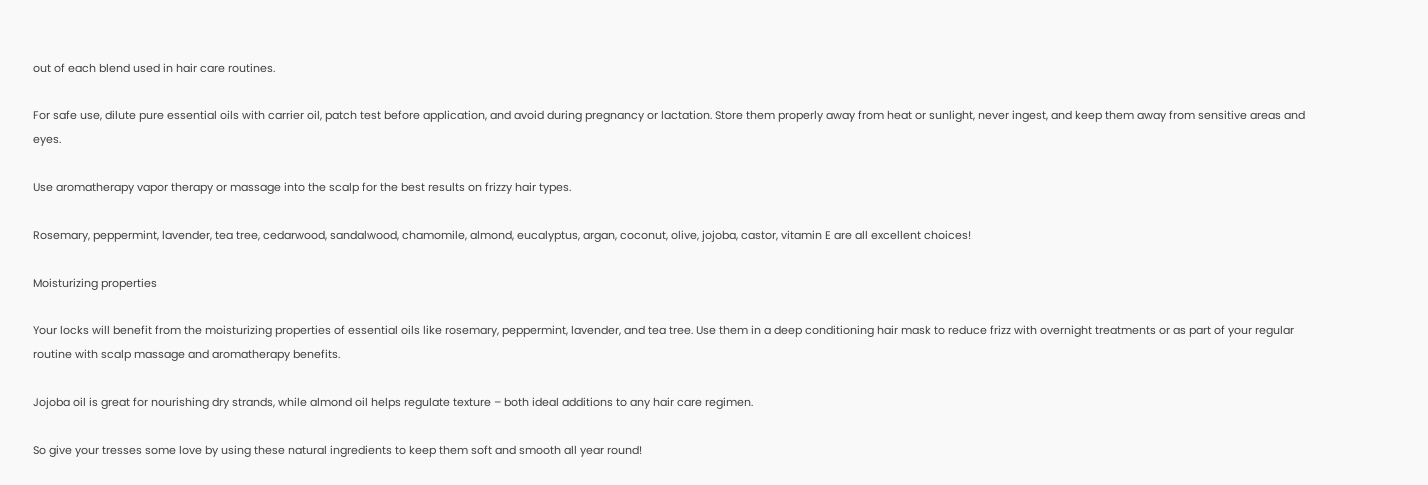out of each blend used in hair care routines.

For safe use, dilute pure essential oils with carrier oil, patch test before application, and avoid during pregnancy or lactation. Store them properly away from heat or sunlight, never ingest, and keep them away from sensitive areas and eyes.

Use aromatherapy vapor therapy or massage into the scalp for the best results on frizzy hair types.

Rosemary, peppermint, lavender, tea tree, cedarwood, sandalwood, chamomile, almond, eucalyptus, argan, coconut, olive, jojoba, castor, vitamin E are all excellent choices!

Moisturizing properties

Your locks will benefit from the moisturizing properties of essential oils like rosemary, peppermint, lavender, and tea tree. Use them in a deep conditioning hair mask to reduce frizz with overnight treatments or as part of your regular routine with scalp massage and aromatherapy benefits.

Jojoba oil is great for nourishing dry strands, while almond oil helps regulate texture – both ideal additions to any hair care regimen.

So give your tresses some love by using these natural ingredients to keep them soft and smooth all year round!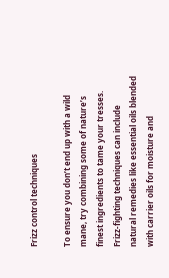Frizz control techniques

To ensure you don’t end up with a wild mane, try combining some of nature’s finest ingredients to tame your tresses. Frizz-fighting techniques can include natural remedies like essential oils blended with carrier oils for moisture and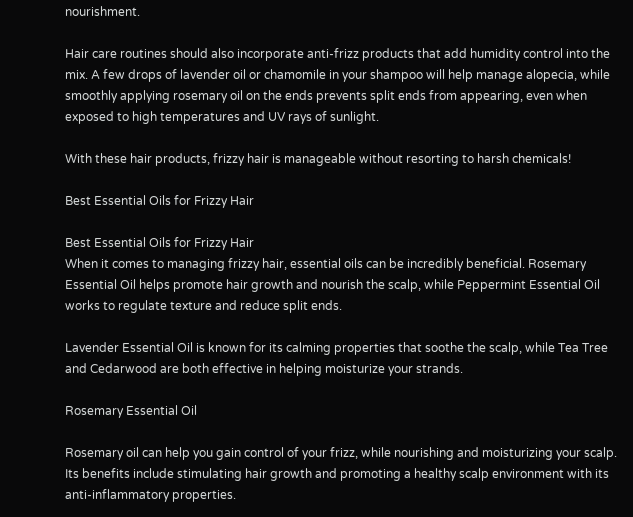nourishment.

Hair care routines should also incorporate anti-frizz products that add humidity control into the mix. A few drops of lavender oil or chamomile in your shampoo will help manage alopecia, while smoothly applying rosemary oil on the ends prevents split ends from appearing, even when exposed to high temperatures and UV rays of sunlight.

With these hair products, frizzy hair is manageable without resorting to harsh chemicals!

Best Essential Oils for Frizzy Hair

Best Essential Oils for Frizzy Hair
When it comes to managing frizzy hair, essential oils can be incredibly beneficial. Rosemary Essential Oil helps promote hair growth and nourish the scalp, while Peppermint Essential Oil works to regulate texture and reduce split ends.

Lavender Essential Oil is known for its calming properties that soothe the scalp, while Tea Tree and Cedarwood are both effective in helping moisturize your strands.

Rosemary Essential Oil

Rosemary oil can help you gain control of your frizz, while nourishing and moisturizing your scalp. Its benefits include stimulating hair growth and promoting a healthy scalp environment with its anti-inflammatory properties.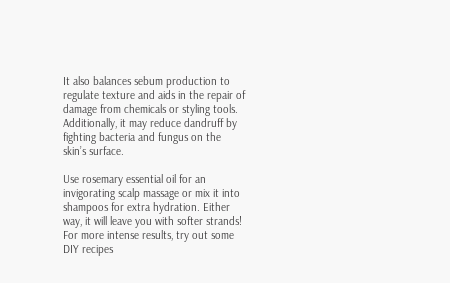It also balances sebum production to regulate texture and aids in the repair of damage from chemicals or styling tools. Additionally, it may reduce dandruff by fighting bacteria and fungus on the skin’s surface.

Use rosemary essential oil for an invigorating scalp massage or mix it into shampoos for extra hydration. Either way, it will leave you with softer strands! For more intense results, try out some DIY recipes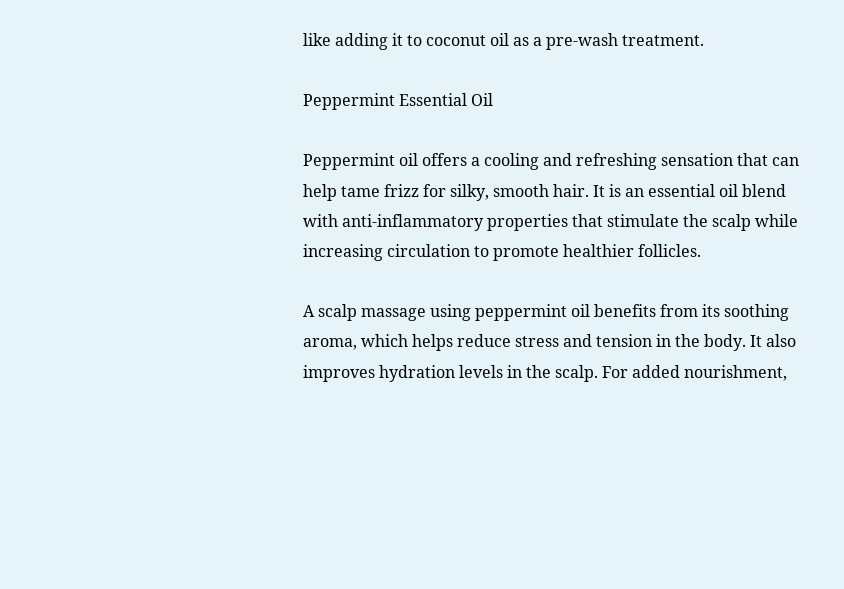like adding it to coconut oil as a pre-wash treatment.

Peppermint Essential Oil

Peppermint oil offers a cooling and refreshing sensation that can help tame frizz for silky, smooth hair. It is an essential oil blend with anti-inflammatory properties that stimulate the scalp while increasing circulation to promote healthier follicles.

A scalp massage using peppermint oil benefits from its soothing aroma, which helps reduce stress and tension in the body. It also improves hydration levels in the scalp. For added nourishment,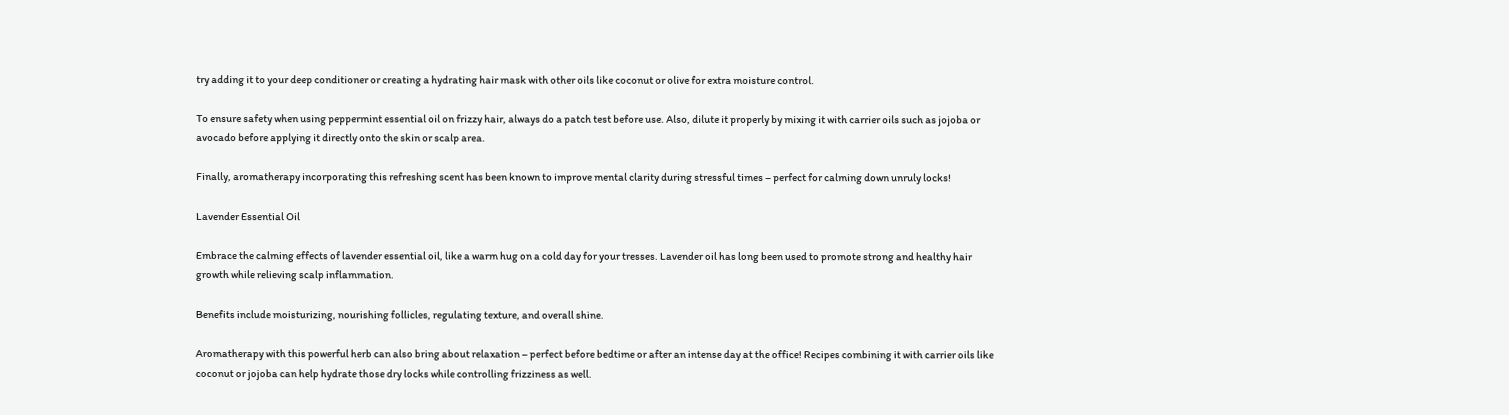try adding it to your deep conditioner or creating a hydrating hair mask with other oils like coconut or olive for extra moisture control.

To ensure safety when using peppermint essential oil on frizzy hair, always do a patch test before use. Also, dilute it properly by mixing it with carrier oils such as jojoba or avocado before applying it directly onto the skin or scalp area.

Finally, aromatherapy incorporating this refreshing scent has been known to improve mental clarity during stressful times – perfect for calming down unruly locks!

Lavender Essential Oil

Embrace the calming effects of lavender essential oil, like a warm hug on a cold day for your tresses. Lavender oil has long been used to promote strong and healthy hair growth while relieving scalp inflammation.

Benefits include moisturizing, nourishing follicles, regulating texture, and overall shine.

Aromatherapy with this powerful herb can also bring about relaxation – perfect before bedtime or after an intense day at the office! Recipes combining it with carrier oils like coconut or jojoba can help hydrate those dry locks while controlling frizziness as well.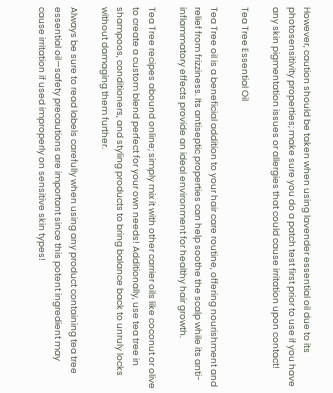However, caution should be taken when using lavender essential oil due to its photosensitivity properties; make sure you do a patch test first prior to use if you have any skin pigmentation issues or allergies that could cause irritation upon contact!

Tea Tree Essential Oil

Tea Tree oil is a beneficial addition to your hair care routine, offering nourishment and relief from frizziness. Its antiseptic properties can help soothe the scalp while its anti-inflammatory effects provide an ideal environment for healthy hair growth.

Tea Tree recipes abound online; simply mix it with other carrier oils like coconut or olive to create a custom blend perfect for your own needs! Additionally, use tea tree in shampoos, conditioners, and styling products to bring balance back to unruly locks without damaging them further.

Always be sure to read labels carefully when using any product containing tea tree essential oil—safety precautions are important since this potent ingredient may cause irritation if used improperly on sensitive skin types!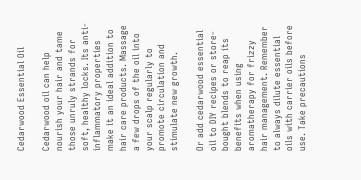Cedarwood Essential Oil

Cedarwood oil can help nourish your hair and tame those unruly strands for soft, healthy locks. Its anti-inflammatory properties make it an ideal addition to hair care products. Massage a few drops of the oil into your scalp regularly to promote circulation and stimulate new growth.

Or add cedarwood essential oil to DIY recipes or store-bought blends to reap its benefits when using aromatherapy for frizzy hair management. Remember to always dilute essential oils with carrier oils before use. Take precautions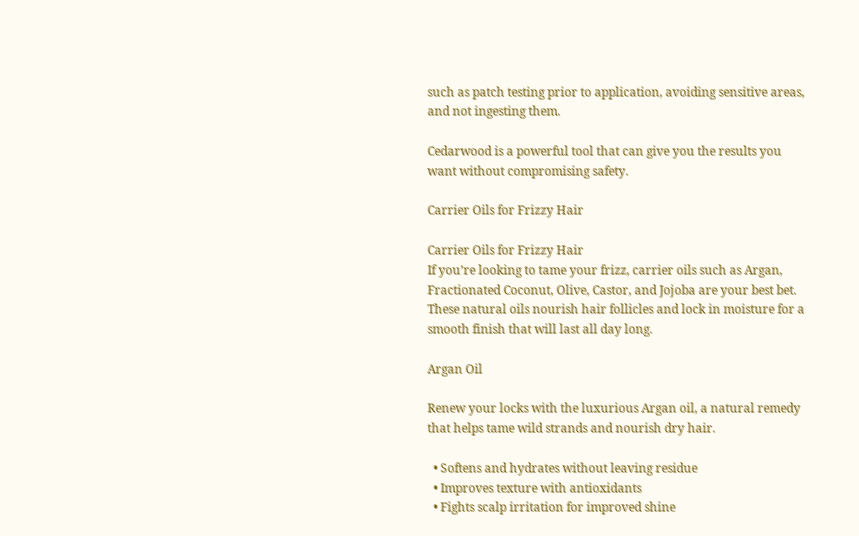such as patch testing prior to application, avoiding sensitive areas, and not ingesting them.

Cedarwood is a powerful tool that can give you the results you want without compromising safety.

Carrier Oils for Frizzy Hair

Carrier Oils for Frizzy Hair
If you’re looking to tame your frizz, carrier oils such as Argan, Fractionated Coconut, Olive, Castor, and Jojoba are your best bet. These natural oils nourish hair follicles and lock in moisture for a smooth finish that will last all day long.

Argan Oil

Renew your locks with the luxurious Argan oil, a natural remedy that helps tame wild strands and nourish dry hair.

  • Softens and hydrates without leaving residue
  • Improves texture with antioxidants
  • Fights scalp irritation for improved shine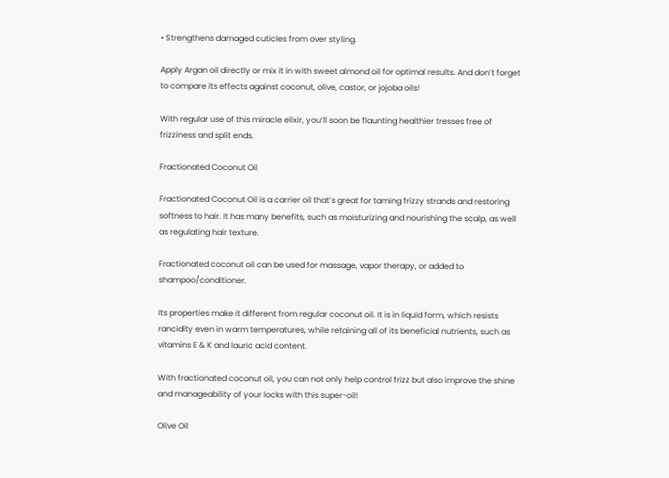• Strengthens damaged cuticles from over styling.

Apply Argan oil directly or mix it in with sweet almond oil for optimal results. And don’t forget to compare its effects against coconut, olive, castor, or jojoba oils!

With regular use of this miracle elixir, you’ll soon be flaunting healthier tresses free of frizziness and split ends.

Fractionated Coconut Oil

Fractionated Coconut Oil is a carrier oil that’s great for taming frizzy strands and restoring softness to hair. It has many benefits, such as moisturizing and nourishing the scalp, as well as regulating hair texture.

Fractionated coconut oil can be used for massage, vapor therapy, or added to shampoo/conditioner.

Its properties make it different from regular coconut oil. It is in liquid form, which resists rancidity even in warm temperatures, while retaining all of its beneficial nutrients, such as vitamins E & K and lauric acid content.

With fractionated coconut oil, you can not only help control frizz but also improve the shine and manageability of your locks with this super-oil!

Olive Oil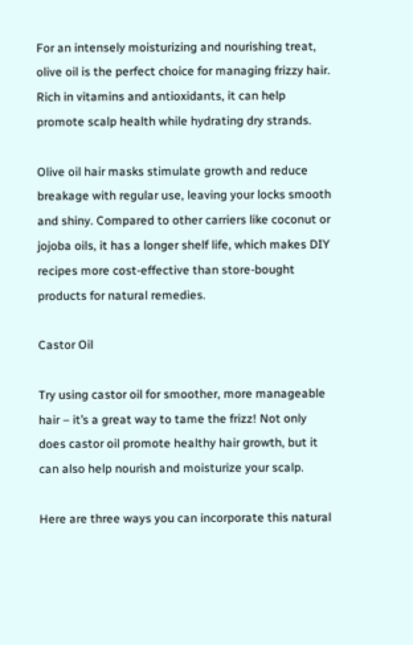For an intensely moisturizing and nourishing treat, olive oil is the perfect choice for managing frizzy hair. Rich in vitamins and antioxidants, it can help promote scalp health while hydrating dry strands.

Olive oil hair masks stimulate growth and reduce breakage with regular use, leaving your locks smooth and shiny. Compared to other carriers like coconut or jojoba oils, it has a longer shelf life, which makes DIY recipes more cost-effective than store-bought products for natural remedies.

Castor Oil

Try using castor oil for smoother, more manageable hair – it’s a great way to tame the frizz! Not only does castor oil promote healthy hair growth, but it can also help nourish and moisturize your scalp.

Here are three ways you can incorporate this natural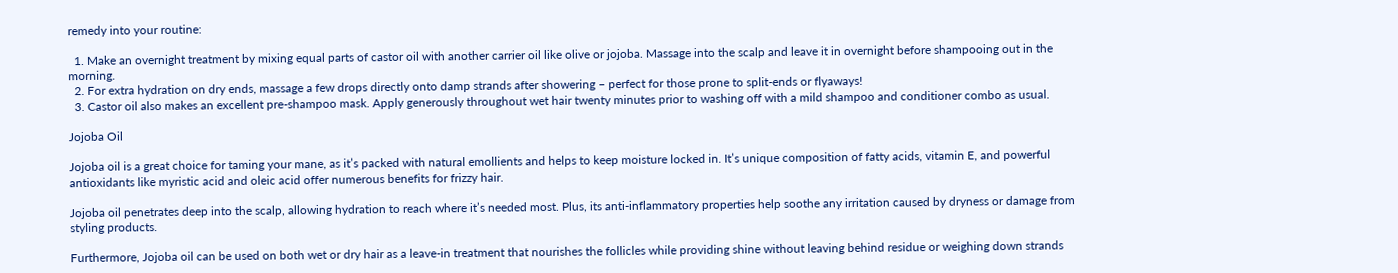remedy into your routine:

  1. Make an overnight treatment by mixing equal parts of castor oil with another carrier oil like olive or jojoba. Massage into the scalp and leave it in overnight before shampooing out in the morning.
  2. For extra hydration on dry ends, massage a few drops directly onto damp strands after showering – perfect for those prone to split-ends or flyaways!
  3. Castor oil also makes an excellent pre-shampoo mask. Apply generously throughout wet hair twenty minutes prior to washing off with a mild shampoo and conditioner combo as usual.

Jojoba Oil

Jojoba oil is a great choice for taming your mane, as it’s packed with natural emollients and helps to keep moisture locked in. It’s unique composition of fatty acids, vitamin E, and powerful antioxidants like myristic acid and oleic acid offer numerous benefits for frizzy hair.

Jojoba oil penetrates deep into the scalp, allowing hydration to reach where it’s needed most. Plus, its anti-inflammatory properties help soothe any irritation caused by dryness or damage from styling products.

Furthermore, Jojoba oil can be used on both wet or dry hair as a leave-in treatment that nourishes the follicles while providing shine without leaving behind residue or weighing down strands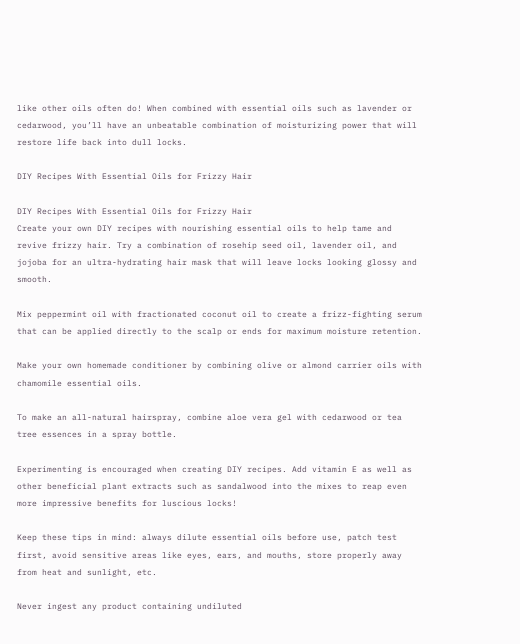like other oils often do! When combined with essential oils such as lavender or cedarwood, you’ll have an unbeatable combination of moisturizing power that will restore life back into dull locks.

DIY Recipes With Essential Oils for Frizzy Hair

DIY Recipes With Essential Oils for Frizzy Hair
Create your own DIY recipes with nourishing essential oils to help tame and revive frizzy hair. Try a combination of rosehip seed oil, lavender oil, and jojoba for an ultra-hydrating hair mask that will leave locks looking glossy and smooth.

Mix peppermint oil with fractionated coconut oil to create a frizz-fighting serum that can be applied directly to the scalp or ends for maximum moisture retention.

Make your own homemade conditioner by combining olive or almond carrier oils with chamomile essential oils.

To make an all-natural hairspray, combine aloe vera gel with cedarwood or tea tree essences in a spray bottle.

Experimenting is encouraged when creating DIY recipes. Add vitamin E as well as other beneficial plant extracts such as sandalwood into the mixes to reap even more impressive benefits for luscious locks!

Keep these tips in mind: always dilute essential oils before use, patch test first, avoid sensitive areas like eyes, ears, and mouths, store properly away from heat and sunlight, etc.

Never ingest any product containing undiluted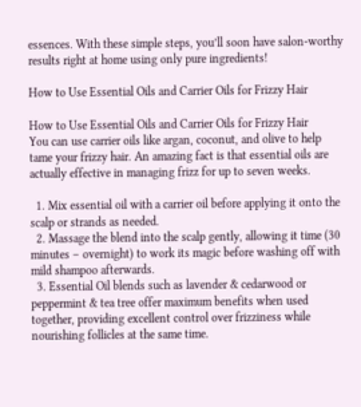essences. With these simple steps, you’ll soon have salon-worthy results right at home using only pure ingredients!

How to Use Essential Oils and Carrier Oils for Frizzy Hair

How to Use Essential Oils and Carrier Oils for Frizzy Hair
You can use carrier oils like argan, coconut, and olive to help tame your frizzy hair. An amazing fact is that essential oils are actually effective in managing frizz for up to seven weeks.

  1. Mix essential oil with a carrier oil before applying it onto the scalp or strands as needed.
  2. Massage the blend into the scalp gently, allowing it time (30 minutes – overnight) to work its magic before washing off with mild shampoo afterwards.
  3. Essential Oil blends such as lavender & cedarwood or peppermint & tea tree offer maximum benefits when used together, providing excellent control over frizziness while nourishing follicles at the same time.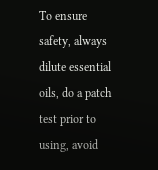To ensure safety, always dilute essential oils, do a patch test prior to using, avoid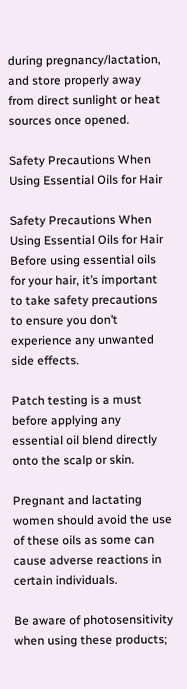during pregnancy/lactation, and store properly away from direct sunlight or heat sources once opened.

Safety Precautions When Using Essential Oils for Hair

Safety Precautions When Using Essential Oils for Hair
Before using essential oils for your hair, it’s important to take safety precautions to ensure you don’t experience any unwanted side effects.

Patch testing is a must before applying any essential oil blend directly onto the scalp or skin.

Pregnant and lactating women should avoid the use of these oils as some can cause adverse reactions in certain individuals.

Be aware of photosensitivity when using these products;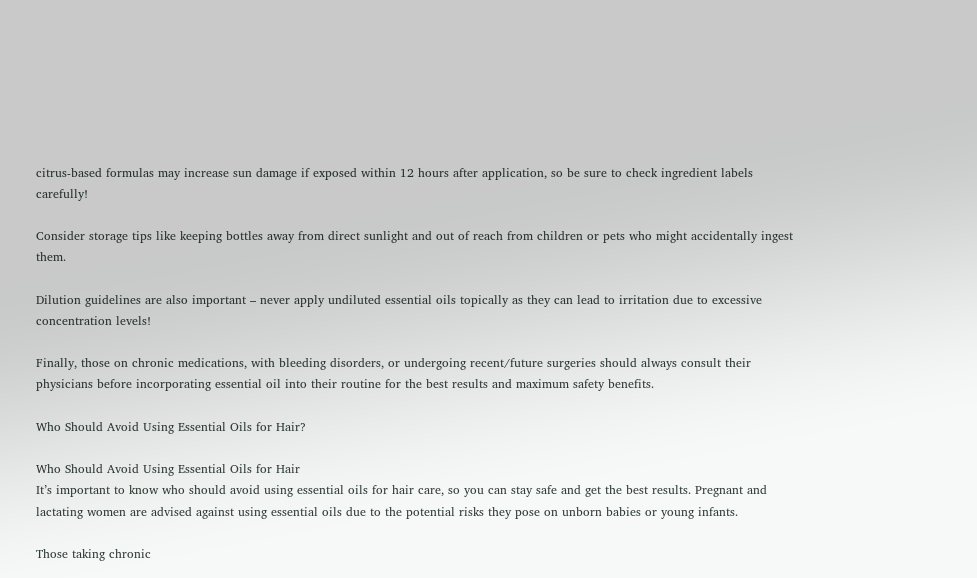citrus-based formulas may increase sun damage if exposed within 12 hours after application, so be sure to check ingredient labels carefully!

Consider storage tips like keeping bottles away from direct sunlight and out of reach from children or pets who might accidentally ingest them.

Dilution guidelines are also important – never apply undiluted essential oils topically as they can lead to irritation due to excessive concentration levels!

Finally, those on chronic medications, with bleeding disorders, or undergoing recent/future surgeries should always consult their physicians before incorporating essential oil into their routine for the best results and maximum safety benefits.

Who Should Avoid Using Essential Oils for Hair?

Who Should Avoid Using Essential Oils for Hair
It’s important to know who should avoid using essential oils for hair care, so you can stay safe and get the best results. Pregnant and lactating women are advised against using essential oils due to the potential risks they pose on unborn babies or young infants.

Those taking chronic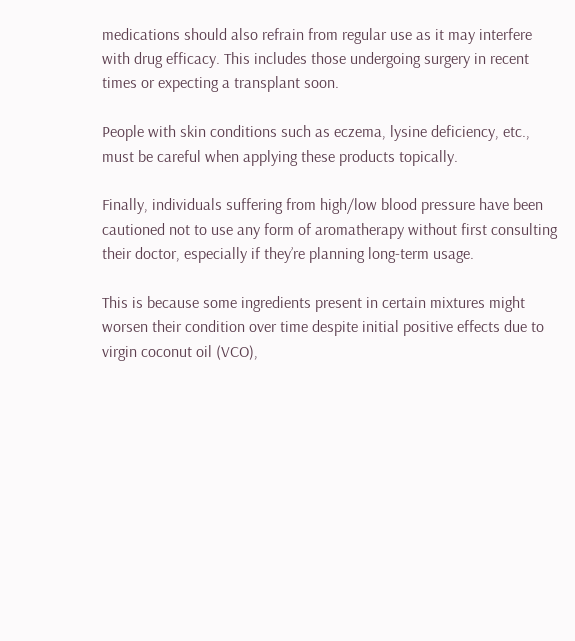medications should also refrain from regular use as it may interfere with drug efficacy. This includes those undergoing surgery in recent times or expecting a transplant soon.

People with skin conditions such as eczema, lysine deficiency, etc., must be careful when applying these products topically.

Finally, individuals suffering from high/low blood pressure have been cautioned not to use any form of aromatherapy without first consulting their doctor, especially if they’re planning long-term usage.

This is because some ingredients present in certain mixtures might worsen their condition over time despite initial positive effects due to virgin coconut oil (VCO),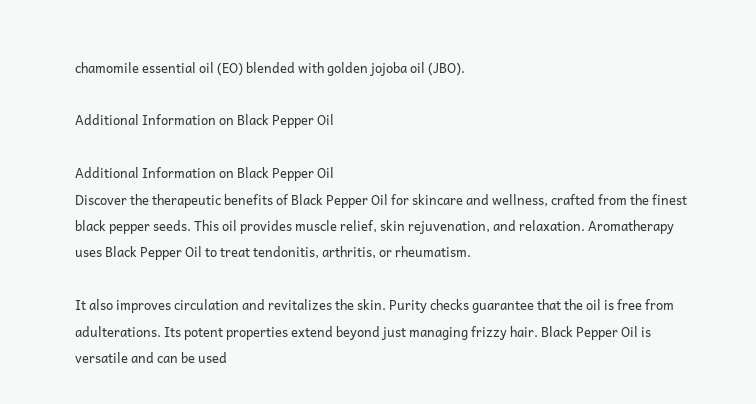chamomile essential oil (EO) blended with golden jojoba oil (JBO).

Additional Information on Black Pepper Oil

Additional Information on Black Pepper Oil
Discover the therapeutic benefits of Black Pepper Oil for skincare and wellness, crafted from the finest black pepper seeds. This oil provides muscle relief, skin rejuvenation, and relaxation. Aromatherapy uses Black Pepper Oil to treat tendonitis, arthritis, or rheumatism.

It also improves circulation and revitalizes the skin. Purity checks guarantee that the oil is free from adulterations. Its potent properties extend beyond just managing frizzy hair. Black Pepper Oil is versatile and can be used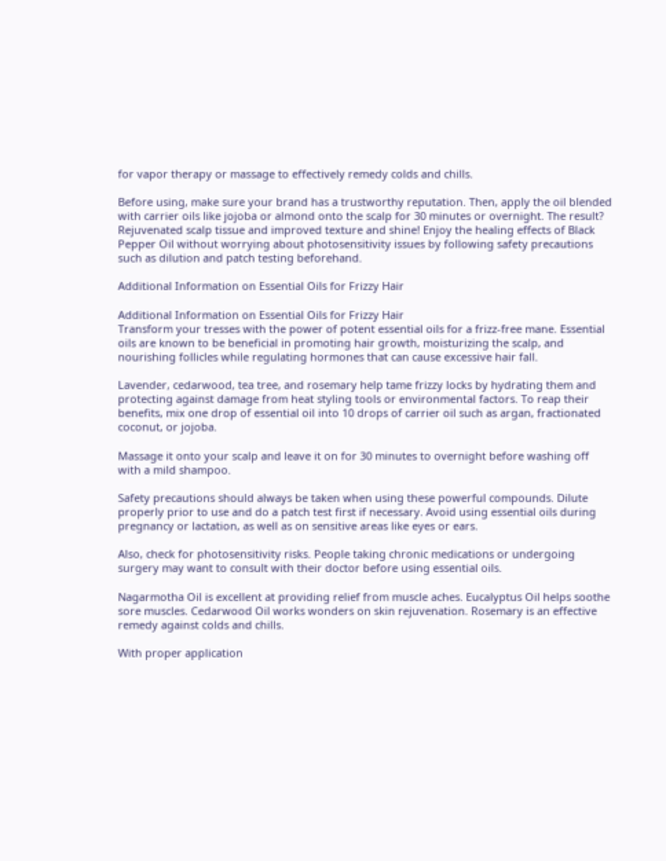for vapor therapy or massage to effectively remedy colds and chills.

Before using, make sure your brand has a trustworthy reputation. Then, apply the oil blended with carrier oils like jojoba or almond onto the scalp for 30 minutes or overnight. The result? Rejuvenated scalp tissue and improved texture and shine! Enjoy the healing effects of Black Pepper Oil without worrying about photosensitivity issues by following safety precautions such as dilution and patch testing beforehand.

Additional Information on Essential Oils for Frizzy Hair

Additional Information on Essential Oils for Frizzy Hair
Transform your tresses with the power of potent essential oils for a frizz-free mane. Essential oils are known to be beneficial in promoting hair growth, moisturizing the scalp, and nourishing follicles while regulating hormones that can cause excessive hair fall.

Lavender, cedarwood, tea tree, and rosemary help tame frizzy locks by hydrating them and protecting against damage from heat styling tools or environmental factors. To reap their benefits, mix one drop of essential oil into 10 drops of carrier oil such as argan, fractionated coconut, or jojoba.

Massage it onto your scalp and leave it on for 30 minutes to overnight before washing off with a mild shampoo.

Safety precautions should always be taken when using these powerful compounds. Dilute properly prior to use and do a patch test first if necessary. Avoid using essential oils during pregnancy or lactation, as well as on sensitive areas like eyes or ears.

Also, check for photosensitivity risks. People taking chronic medications or undergoing surgery may want to consult with their doctor before using essential oils.

Nagarmotha Oil is excellent at providing relief from muscle aches. Eucalyptus Oil helps soothe sore muscles. Cedarwood Oil works wonders on skin rejuvenation. Rosemary is an effective remedy against colds and chills.

With proper application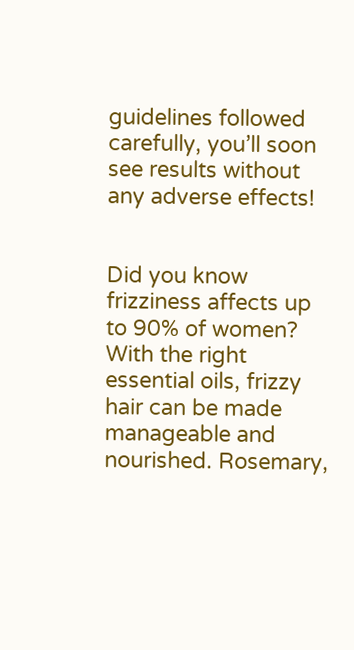guidelines followed carefully, you’ll soon see results without any adverse effects!


Did you know frizziness affects up to 90% of women? With the right essential oils, frizzy hair can be made manageable and nourished. Rosemary,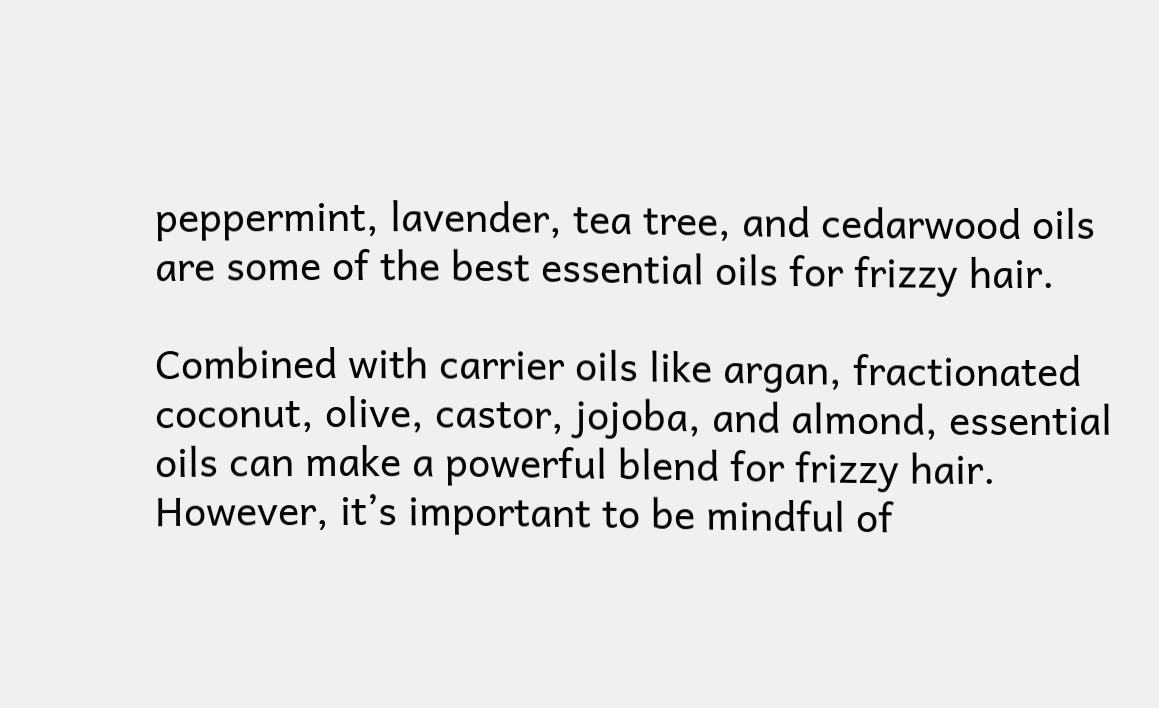peppermint, lavender, tea tree, and cedarwood oils are some of the best essential oils for frizzy hair.

Combined with carrier oils like argan, fractionated coconut, olive, castor, jojoba, and almond, essential oils can make a powerful blend for frizzy hair. However, it’s important to be mindful of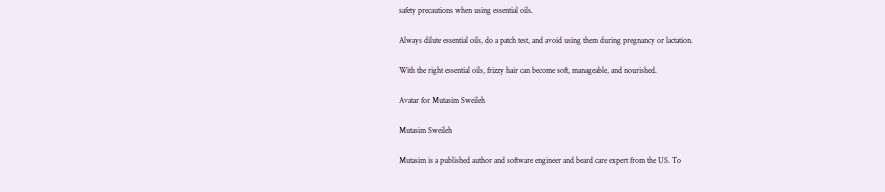safety precautions when using essential oils.

Always dilute essential oils, do a patch test, and avoid using them during pregnancy or lactation.

With the right essential oils, frizzy hair can become soft, manageable, and nourished.

Avatar for Mutasim Sweileh

Mutasim Sweileh

Mutasim is a published author and software engineer and beard care expert from the US. To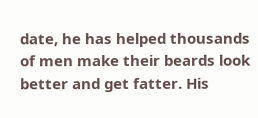date, he has helped thousands of men make their beards look better and get fatter. His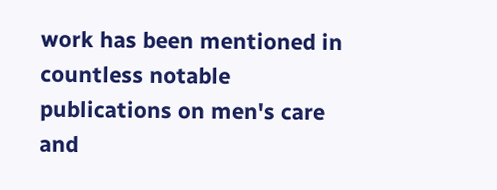work has been mentioned in countless notable publications on men's care and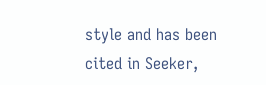style and has been cited in Seeker,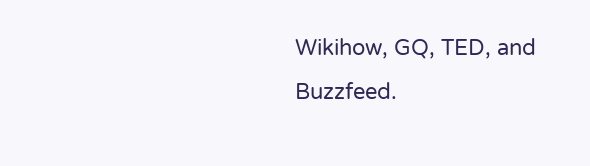Wikihow, GQ, TED, and Buzzfeed.